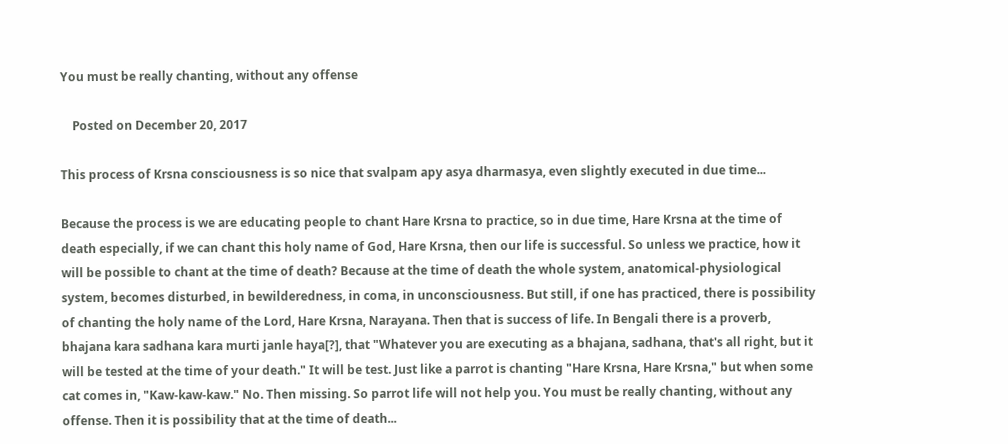You must be really chanting, without any offense

    Posted on December 20, 2017

This process of Krsna consciousness is so nice that svalpam apy asya dharmasya, even slightly executed in due time...

Because the process is we are educating people to chant Hare Krsna to practice, so in due time, Hare Krsna at the time of death especially, if we can chant this holy name of God, Hare Krsna, then our life is successful. So unless we practice, how it will be possible to chant at the time of death? Because at the time of death the whole system, anatomical-physiological system, becomes disturbed, in bewilderedness, in coma, in unconsciousness. But still, if one has practiced, there is possibility of chanting the holy name of the Lord, Hare Krsna, Narayana. Then that is success of life. In Bengali there is a proverb, bhajana kara sadhana kara murti janle haya[?], that "Whatever you are executing as a bhajana, sadhana, that's all right, but it will be tested at the time of your death." It will be test. Just like a parrot is chanting "Hare Krsna, Hare Krsna," but when some cat comes in, "Kaw-kaw-kaw." No. Then missing. So parrot life will not help you. You must be really chanting, without any offense. Then it is possibility that at the time of death...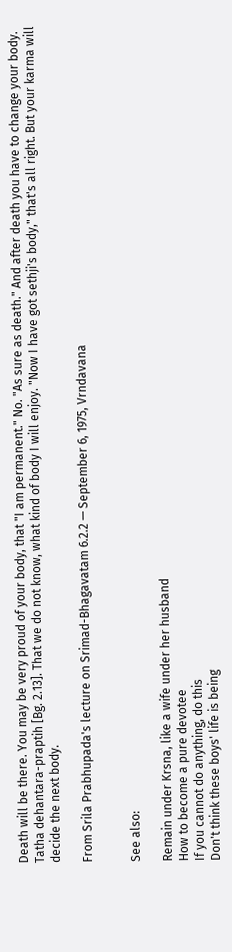Death will be there. You may be very proud of your body, that "I am permanent." No. "As sure as death." And after death you have to change your body. Tatha dehantara-praptih [Bg. 2.13]. That we do not know, what kind of body I will enjoy. "Now I have got sethji's body," that's all right. But your karma will decide the next body.

From Srila Prabhupada's lecture on Srimad-Bhagavatam 6.2.2 — September 6, 1975, Vrndavana


See also:

Remain under Krsna, like a wife under her husband
How to become a pure devotee
If you cannot do anything, do this
Don't think these boys' life is being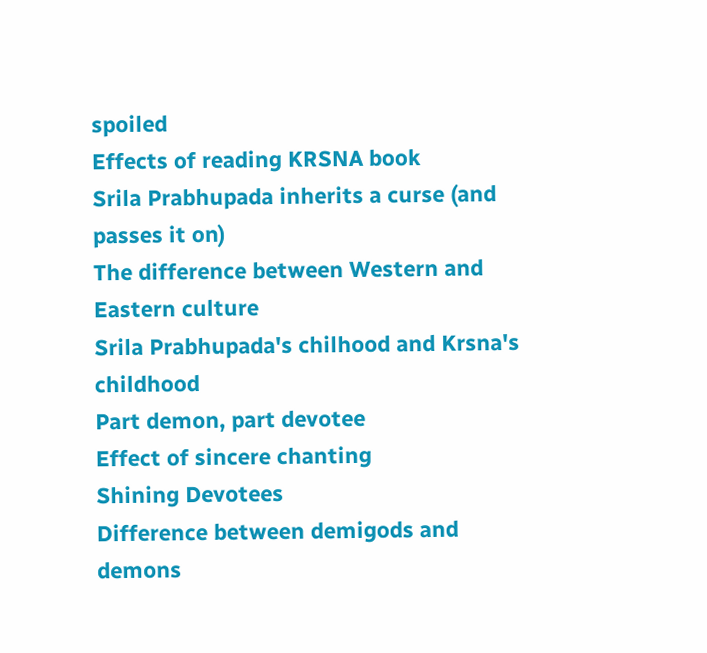spoiled
Effects of reading KRSNA book
Srila Prabhupada inherits a curse (and passes it on)
The difference between Western and Eastern culture
Srila Prabhupada's chilhood and Krsna's childhood
Part demon, part devotee
Effect of sincere chanting
Shining Devotees
Difference between demigods and demons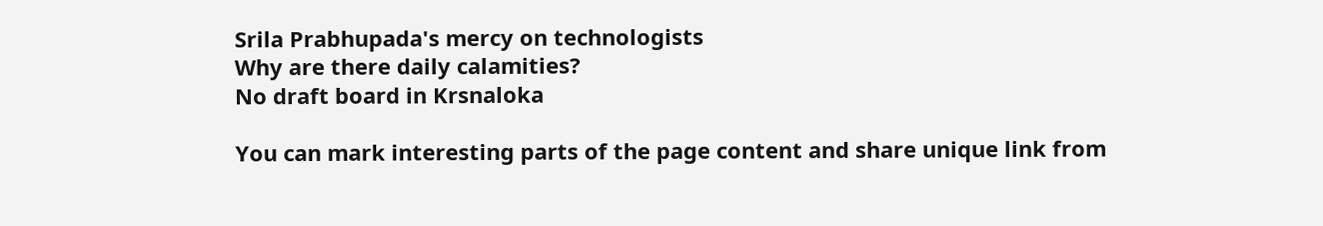Srila Prabhupada's mercy on technologists
Why are there daily calamities?
No draft board in Krsnaloka

You can mark interesting parts of the page content and share unique link from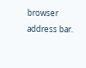browser address bar.